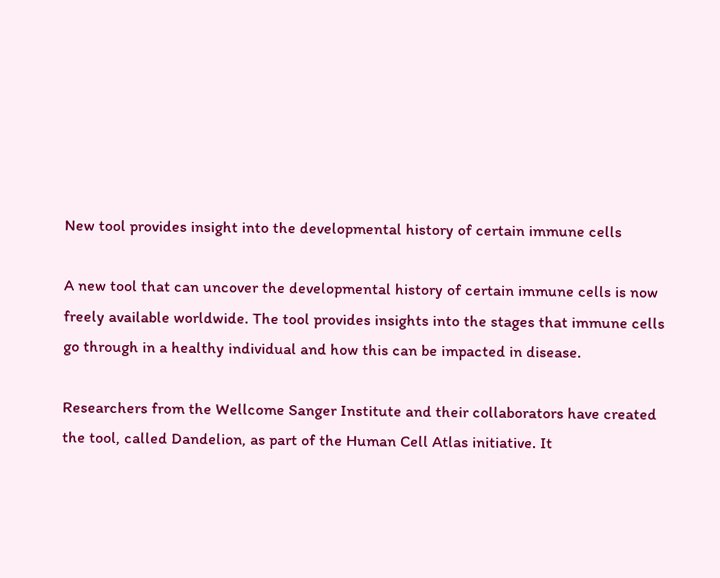New tool provides insight into the developmental history of certain immune cells

A new tool that can uncover the developmental history of certain immune cells is now freely available worldwide. The tool provides insights into the stages that immune cells go through in a healthy individual and how this can be impacted in disease.

Researchers from the Wellcome Sanger Institute and their collaborators have created the tool, called Dandelion, as part of the Human Cell Atlas initiative. It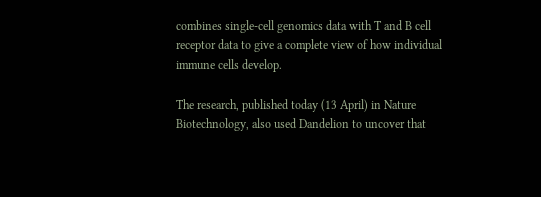combines single-cell genomics data with T and B cell receptor data to give a complete view of how individual immune cells develop.

The research, published today (13 April) in Nature Biotechnology, also used Dandelion to uncover that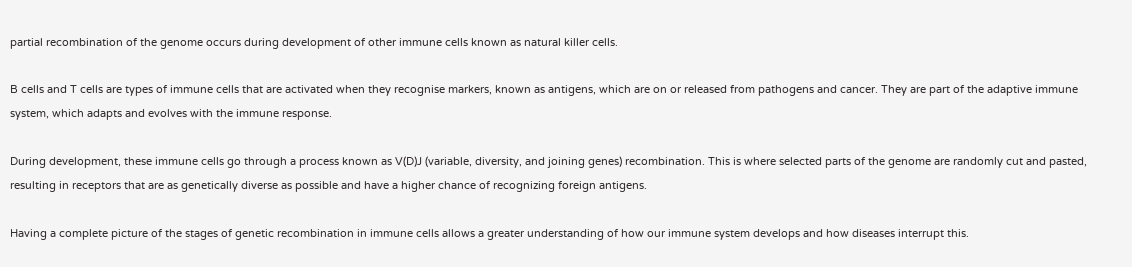partial recombination of the genome occurs during development of other immune cells known as natural killer cells.

B cells and T cells are types of immune cells that are activated when they recognise markers, known as antigens, which are on or released from pathogens and cancer. They are part of the adaptive immune system, which adapts and evolves with the immune response.

During development, these immune cells go through a process known as V(D)J (variable, diversity, and joining genes) recombination. This is where selected parts of the genome are randomly cut and pasted, resulting in receptors that are as genetically diverse as possible and have a higher chance of recognizing foreign antigens.

Having a complete picture of the stages of genetic recombination in immune cells allows a greater understanding of how our immune system develops and how diseases interrupt this.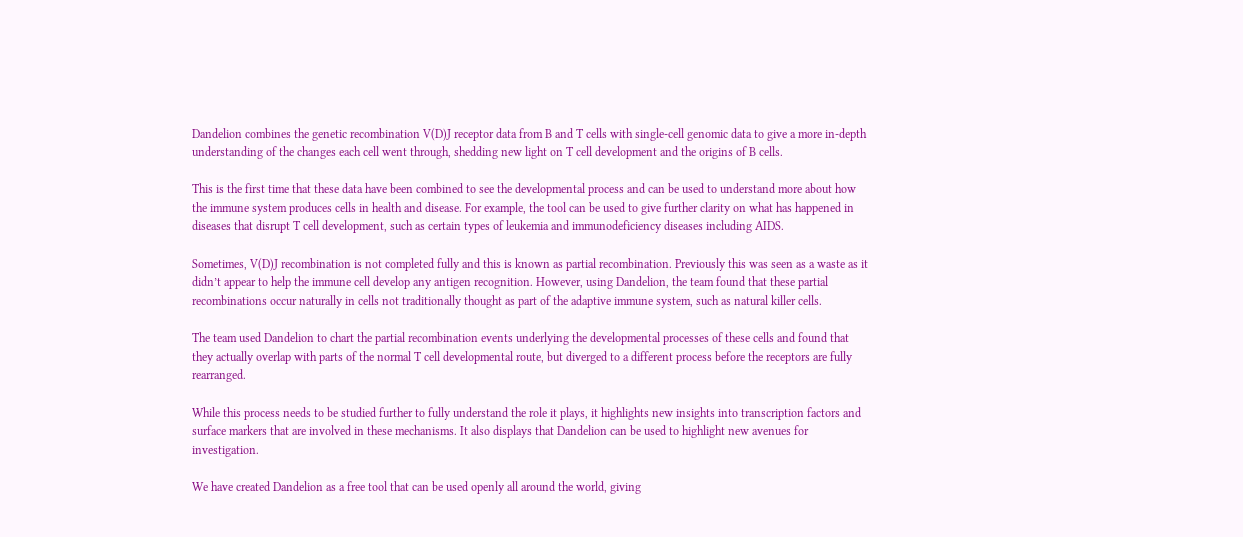Dandelion combines the genetic recombination V(D)J receptor data from B and T cells with single-cell genomic data to give a more in-depth understanding of the changes each cell went through, shedding new light on T cell development and the origins of B cells.

This is the first time that these data have been combined to see the developmental process and can be used to understand more about how the immune system produces cells in health and disease. For example, the tool can be used to give further clarity on what has happened in diseases that disrupt T cell development, such as certain types of leukemia and immunodeficiency diseases including AIDS.

Sometimes, V(D)J recombination is not completed fully and this is known as partial recombination. Previously this was seen as a waste as it didn’t appear to help the immune cell develop any antigen recognition. However, using Dandelion, the team found that these partial recombinations occur naturally in cells not traditionally thought as part of the adaptive immune system, such as natural killer cells.

The team used Dandelion to chart the partial recombination events underlying the developmental processes of these cells and found that they actually overlap with parts of the normal T cell developmental route, but diverged to a different process before the receptors are fully rearranged.

While this process needs to be studied further to fully understand the role it plays, it highlights new insights into transcription factors and surface markers that are involved in these mechanisms. It also displays that Dandelion can be used to highlight new avenues for investigation.

We have created Dandelion as a free tool that can be used openly all around the world, giving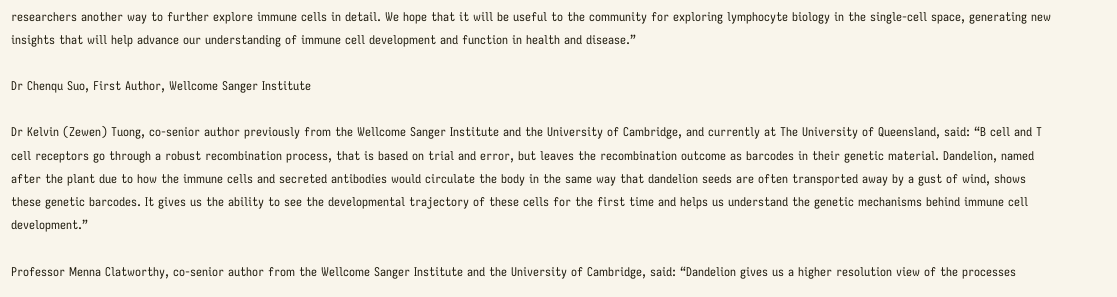researchers another way to further explore immune cells in detail. We hope that it will be useful to the community for exploring lymphocyte biology in the single-cell space, generating new insights that will help advance our understanding of immune cell development and function in health and disease.”

Dr Chenqu Suo, First Author, Wellcome Sanger Institute

Dr Kelvin (Zewen) Tuong, co-senior author previously from the Wellcome Sanger Institute and the University of Cambridge, and currently at The University of Queensland, said: “B cell and T cell receptors go through a robust recombination process, that is based on trial and error, but leaves the recombination outcome as barcodes in their genetic material. Dandelion, named after the plant due to how the immune cells and secreted antibodies would circulate the body in the same way that dandelion seeds are often transported away by a gust of wind, shows these genetic barcodes. It gives us the ability to see the developmental trajectory of these cells for the first time and helps us understand the genetic mechanisms behind immune cell development.”

Professor Menna Clatworthy, co-senior author from the Wellcome Sanger Institute and the University of Cambridge, said: “Dandelion gives us a higher resolution view of the processes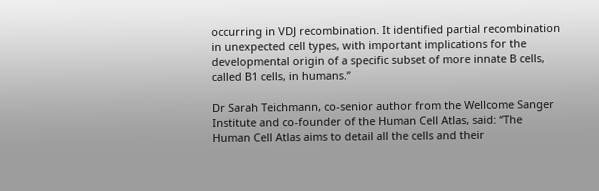occurring in VDJ recombination. It identified partial recombination in unexpected cell types, with important implications for the developmental origin of a specific subset of more innate B cells, called B1 cells, in humans.”

Dr Sarah Teichmann, co-senior author from the Wellcome Sanger Institute and co-founder of the Human Cell Atlas, said: “The Human Cell Atlas aims to detail all the cells and their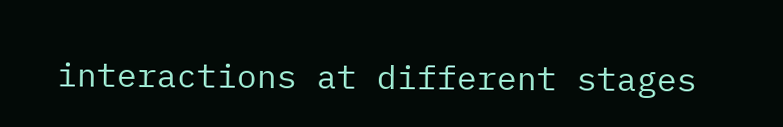interactions at different stages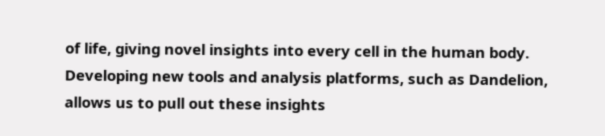of life, giving novel insights into every cell in the human body. Developing new tools and analysis platforms, such as Dandelion, allows us to pull out these insights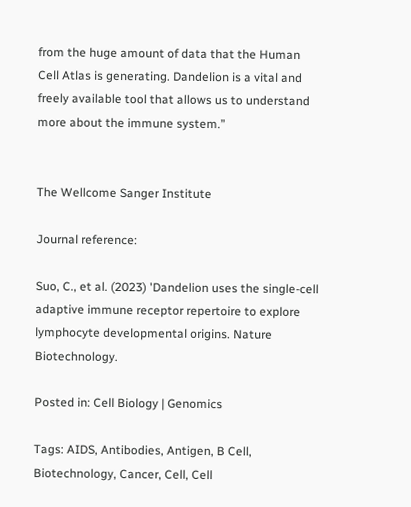from the huge amount of data that the Human Cell Atlas is generating. Dandelion is a vital and freely available tool that allows us to understand more about the immune system.”


The Wellcome Sanger Institute

Journal reference:

Suo, C., et al. (2023) 'Dandelion uses the single-cell adaptive immune receptor repertoire to explore lymphocyte developmental origins. Nature Biotechnology.

Posted in: Cell Biology | Genomics

Tags: AIDS, Antibodies, Antigen, B Cell, Biotechnology, Cancer, Cell, Cell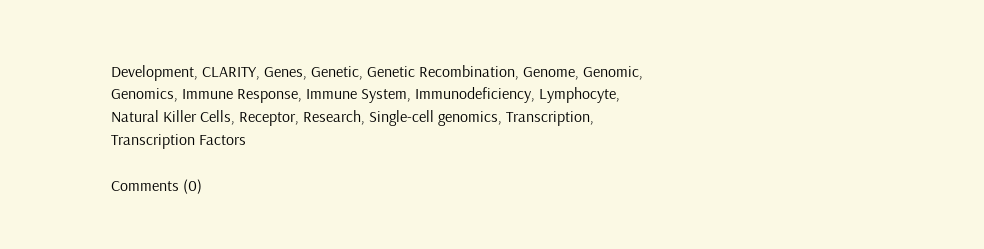Development, CLARITY, Genes, Genetic, Genetic Recombination, Genome, Genomic, Genomics, Immune Response, Immune System, Immunodeficiency, Lymphocyte, Natural Killer Cells, Receptor, Research, Single-cell genomics, Transcription, Transcription Factors

Comments (0)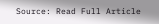Source: Read Full Article